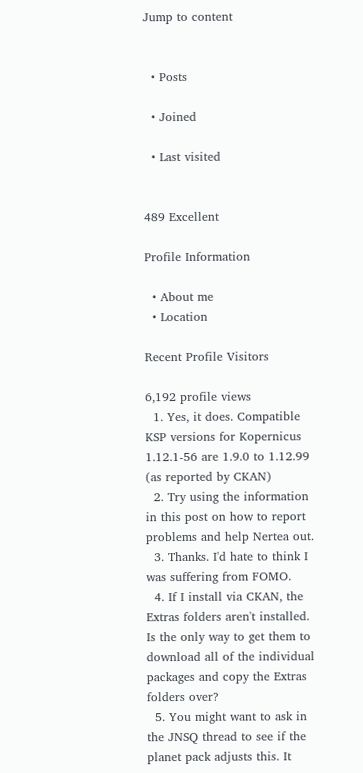Jump to content


  • Posts

  • Joined

  • Last visited


489 Excellent

Profile Information

  • About me
  • Location

Recent Profile Visitors

6,192 profile views
  1. Yes, it does. Compatible KSP versions for Kopernicus 1.12.1-56 are 1.9.0 to 1.12.99 (as reported by CKAN)
  2. Try using the information in this post on how to report problems and help Nertea out.
  3. Thanks. I'd hate to think I was suffering from FOMO.
  4. If I install via CKAN, the Extras folders aren't installed. Is the only way to get them to download all of the individual packages and copy the Extras folders over?
  5. You might want to ask in the JNSQ thread to see if the planet pack adjusts this. It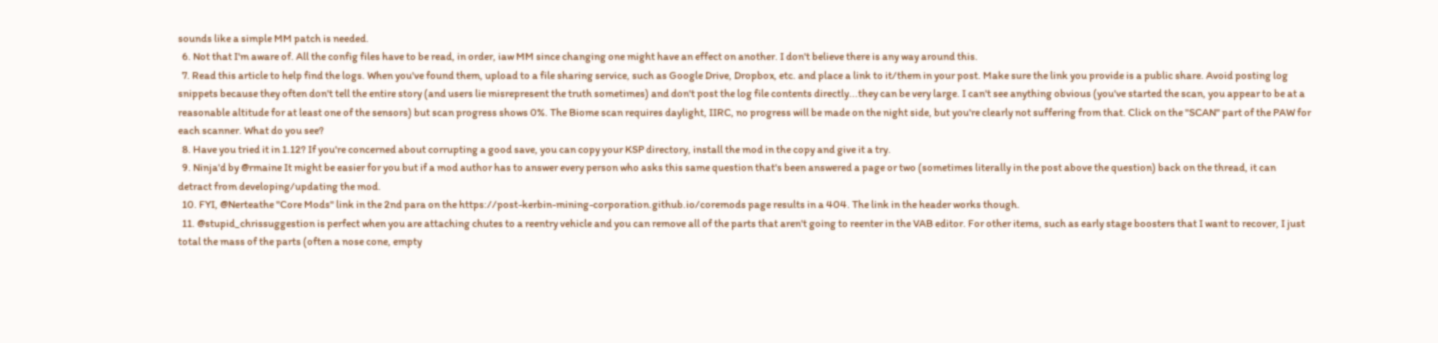sounds like a simple MM patch is needed.
  6. Not that I'm aware of. All the config files have to be read, in order, iaw MM since changing one might have an effect on another. I don't believe there is any way around this.
  7. Read this article to help find the logs. When you've found them, upload to a file sharing service, such as Google Drive, Dropbox, etc. and place a link to it/them in your post. Make sure the link you provide is a public share. Avoid posting log snippets because they often don't tell the entire story (and users lie misrepresent the truth sometimes) and don't post the log file contents directly...they can be very large. I can't see anything obvious (you've started the scan, you appear to be at a reasonable altitude for at least one of the sensors) but scan progress shows 0%. The Biome scan requires daylight, IIRC, no progress will be made on the night side, but you're clearly not suffering from that. Click on the "SCAN" part of the PAW for each scanner. What do you see?
  8. Have you tried it in 1.12? If you're concerned about corrupting a good save, you can copy your KSP directory, install the mod in the copy and give it a try.
  9. Ninja'd by @rmaine It might be easier for you but if a mod author has to answer every person who asks this same question that's been answered a page or two (sometimes literally in the post above the question) back on the thread, it can detract from developing/updating the mod.
  10. FYI, @Nerteathe "Core Mods" link in the 2nd para on the https://post-kerbin-mining-corporation.github.io/coremods page results in a 404. The link in the header works though.
  11. @stupid_chrissuggestion is perfect when you are attaching chutes to a reentry vehicle and you can remove all of the parts that aren't going to reenter in the VAB editor. For other items, such as early stage boosters that I want to recover, I just total the mass of the parts (often a nose cone, empty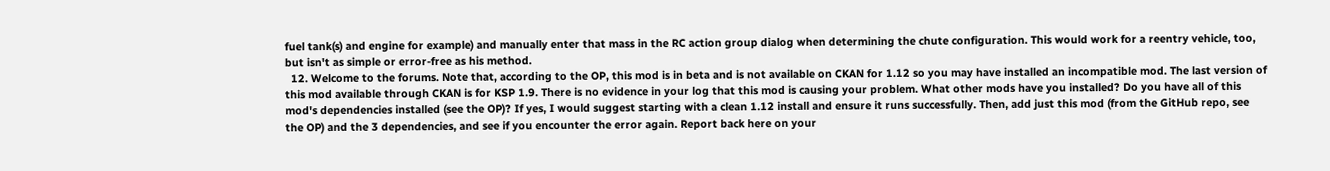fuel tank(s) and engine for example) and manually enter that mass in the RC action group dialog when determining the chute configuration. This would work for a reentry vehicle, too, but isn't as simple or error-free as his method.
  12. Welcome to the forums. Note that, according to the OP, this mod is in beta and is not available on CKAN for 1.12 so you may have installed an incompatible mod. The last version of this mod available through CKAN is for KSP 1.9. There is no evidence in your log that this mod is causing your problem. What other mods have you installed? Do you have all of this mod's dependencies installed (see the OP)? If yes, I would suggest starting with a clean 1.12 install and ensure it runs successfully. Then, add just this mod (from the GitHub repo, see the OP) and the 3 dependencies, and see if you encounter the error again. Report back here on your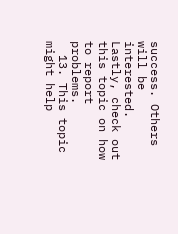success. Others will be interested. Lastly, check out this topic on how to report problems.
  13. This topic might help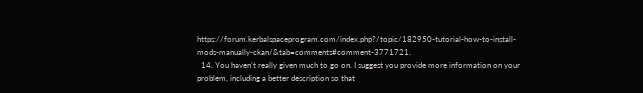https://forum.kerbalspaceprogram.com/index.php?/topic/182950-tutorial-how-to-install-mods-manually-ckan/&tab=comments#comment-3771721.
  14. You haven't really given much to go on. I suggest you provide more information on your problem, including a better description so that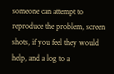someone can attempt to reproduce the problem, screen shots, if you feel they would help, and a log to a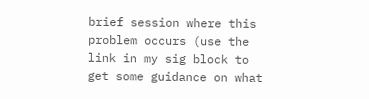brief session where this problem occurs (use the link in my sig block to get some guidance on what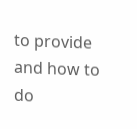to provide and how to do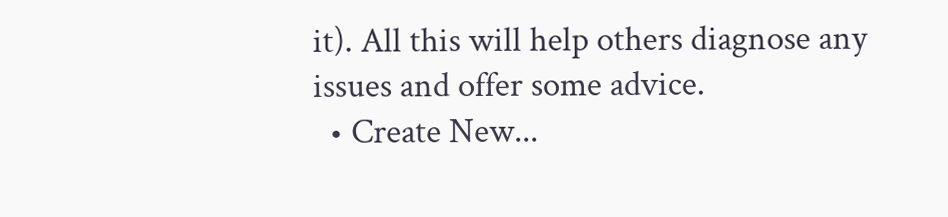it). All this will help others diagnose any issues and offer some advice.
  • Create New...